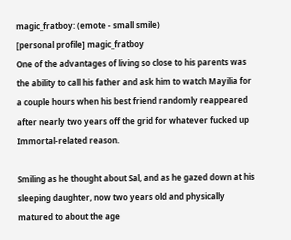magic_fratboy: (emote - small smile)
[personal profile] magic_fratboy
One of the advantages of living so close to his parents was the ability to call his father and ask him to watch Mayilia for a couple hours when his best friend randomly reappeared after nearly two years off the grid for whatever fucked up Immortal-related reason.

Smiling as he thought about Sal, and as he gazed down at his sleeping daughter, now two years old and physically matured to about the age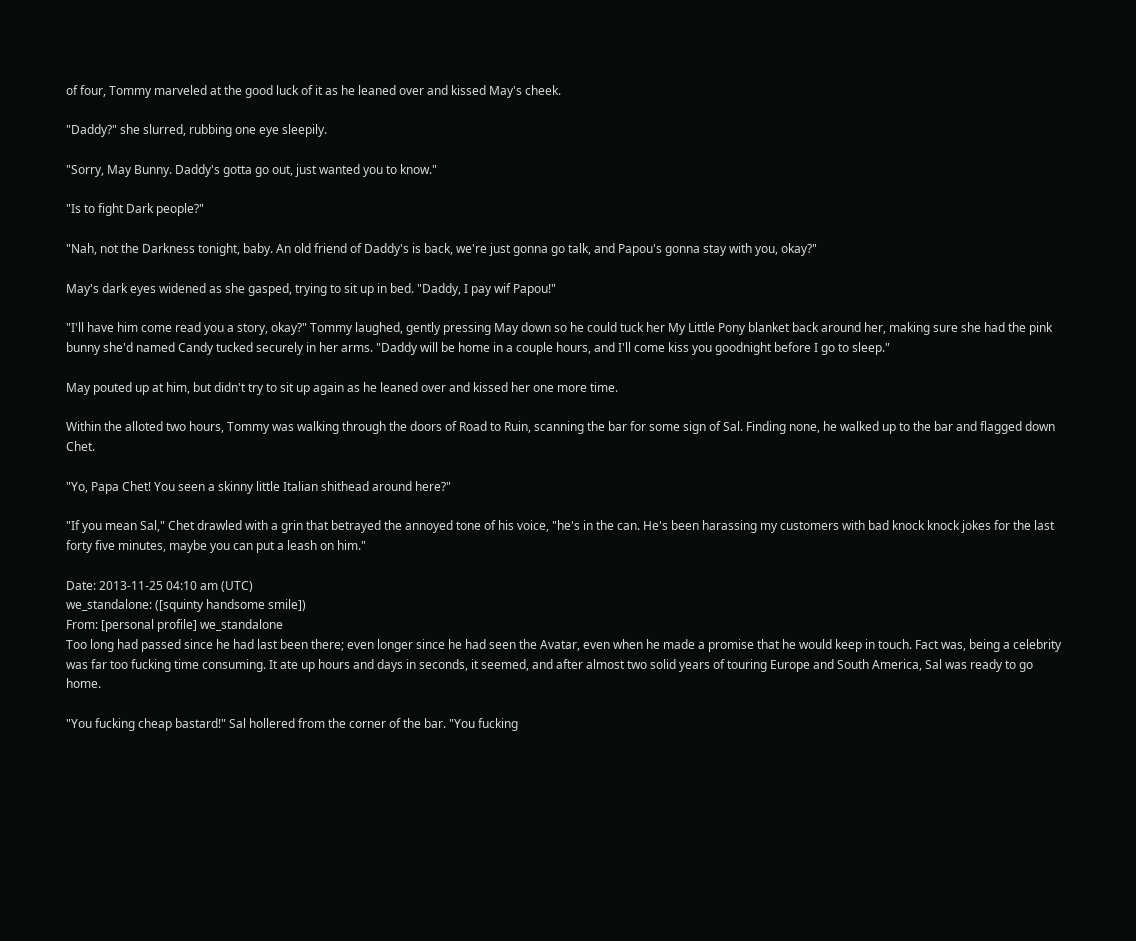of four, Tommy marveled at the good luck of it as he leaned over and kissed May's cheek.

"Daddy?" she slurred, rubbing one eye sleepily.

"Sorry, May Bunny. Daddy's gotta go out, just wanted you to know."

"Is to fight Dark people?"

"Nah, not the Darkness tonight, baby. An old friend of Daddy's is back, we're just gonna go talk, and Papou's gonna stay with you, okay?"

May's dark eyes widened as she gasped, trying to sit up in bed. "Daddy, I pay wif Papou!"

"I'll have him come read you a story, okay?" Tommy laughed, gently pressing May down so he could tuck her My Little Pony blanket back around her, making sure she had the pink bunny she'd named Candy tucked securely in her arms. "Daddy will be home in a couple hours, and I'll come kiss you goodnight before I go to sleep."

May pouted up at him, but didn't try to sit up again as he leaned over and kissed her one more time.

Within the alloted two hours, Tommy was walking through the doors of Road to Ruin, scanning the bar for some sign of Sal. Finding none, he walked up to the bar and flagged down Chet.

"Yo, Papa Chet! You seen a skinny little Italian shithead around here?"

"If you mean Sal," Chet drawled with a grin that betrayed the annoyed tone of his voice, "he's in the can. He's been harassing my customers with bad knock knock jokes for the last forty five minutes, maybe you can put a leash on him."

Date: 2013-11-25 04:10 am (UTC)
we_standalone: ([squinty handsome smile])
From: [personal profile] we_standalone
Too long had passed since he had last been there; even longer since he had seen the Avatar, even when he made a promise that he would keep in touch. Fact was, being a celebrity was far too fucking time consuming. It ate up hours and days in seconds, it seemed, and after almost two solid years of touring Europe and South America, Sal was ready to go home.

"You fucking cheap bastard!" Sal hollered from the corner of the bar. "You fucking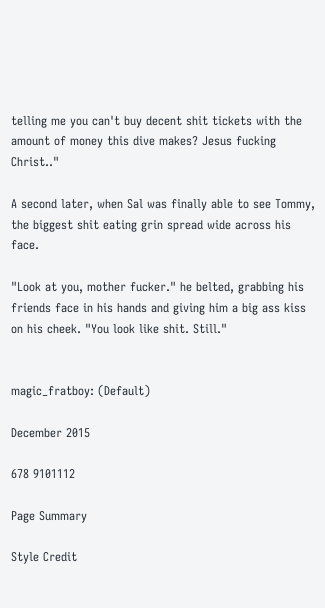telling me you can't buy decent shit tickets with the amount of money this dive makes? Jesus fucking Christ.."

A second later, when Sal was finally able to see Tommy, the biggest shit eating grin spread wide across his face.

"Look at you, mother fucker." he belted, grabbing his friends face in his hands and giving him a big ass kiss on his cheek. "You look like shit. Still."


magic_fratboy: (Default)

December 2015

678 9101112

Page Summary

Style Credit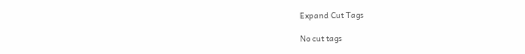Expand Cut Tags

No cut tags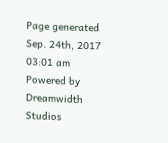Page generated Sep. 24th, 2017 03:01 am
Powered by Dreamwidth Studios